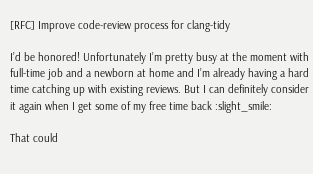[RFC] Improve code-review process for clang-tidy

I’d be honored! Unfortunately I’m pretty busy at the moment with full-time job and a newborn at home and I’m already having a hard time catching up with existing reviews. But I can definitely consider it again when I get some of my free time back :slight_smile:

That could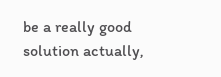be a really good solution actually,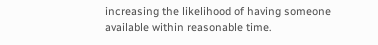increasing the likelihood of having someone available within reasonable time.